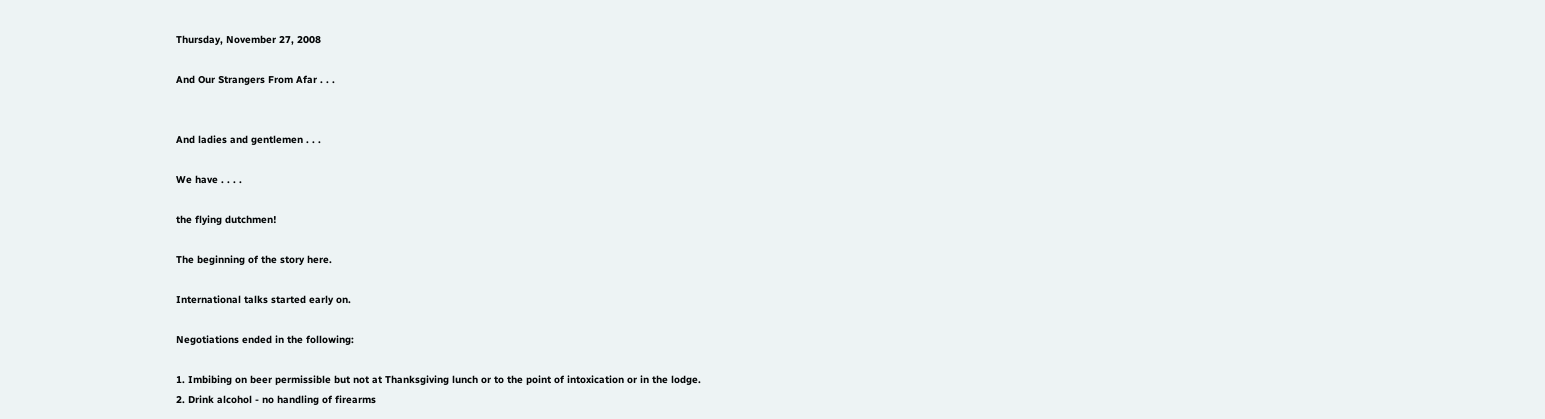Thursday, November 27, 2008

And Our Strangers From Afar . . .


And ladies and gentlemen . . .

We have . . . .

the flying dutchmen!

The beginning of the story here.

International talks started early on.

Negotiations ended in the following:

1. Imbibing on beer permissible but not at Thanksgiving lunch or to the point of intoxication or in the lodge.
2. Drink alcohol - no handling of firearms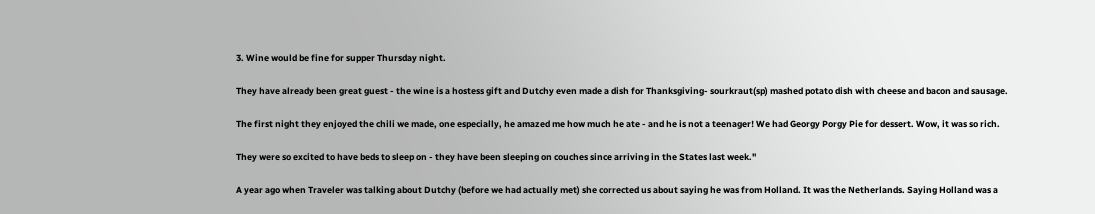3. Wine would be fine for supper Thursday night.

They have already been great guest - the wine is a hostess gift and Dutchy even made a dish for Thanksgiving- sourkraut(sp) mashed potato dish with cheese and bacon and sausage.

The first night they enjoyed the chili we made, one especially, he amazed me how much he ate - and he is not a teenager! We had Georgy Porgy Pie for dessert. Wow, it was so rich.

They were so excited to have beds to sleep on - they have been sleeping on couches since arriving in the States last week."

A year ago when Traveler was talking about Dutchy (before we had actually met) she corrected us about saying he was from Holland. It was the Netherlands. Saying Holland was a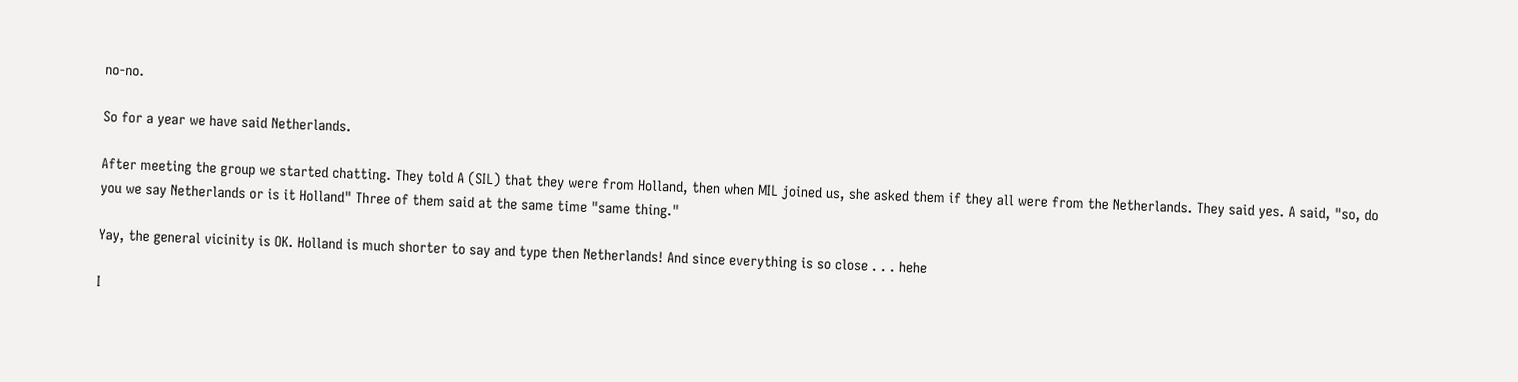no-no.

So for a year we have said Netherlands.

After meeting the group we started chatting. They told A (SIL) that they were from Holland, then when MIL joined us, she asked them if they all were from the Netherlands. They said yes. A said, "so, do you we say Netherlands or is it Holland" Three of them said at the same time "same thing."

Yay, the general vicinity is OK. Holland is much shorter to say and type then Netherlands! And since everything is so close . . . hehe

I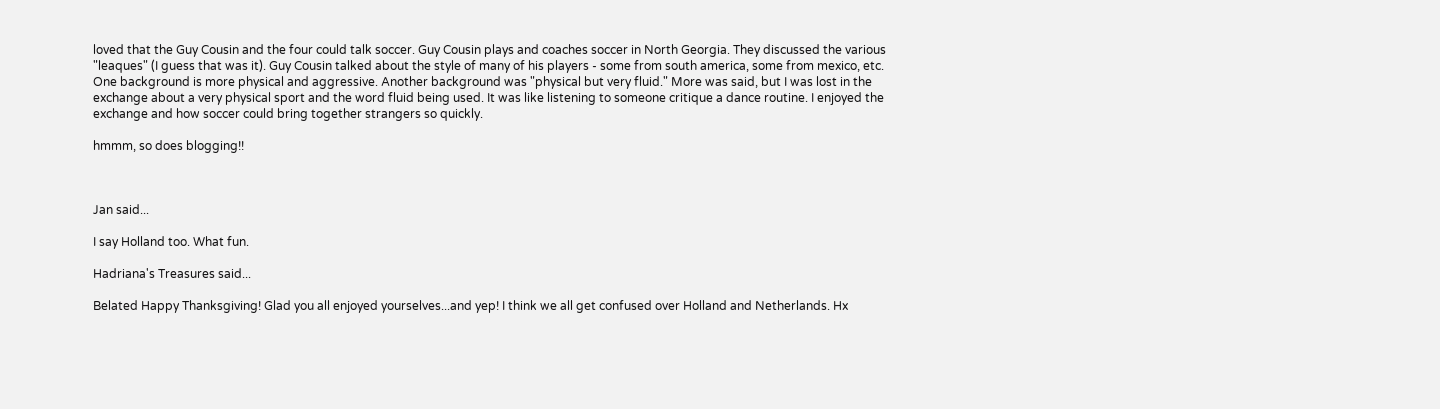loved that the Guy Cousin and the four could talk soccer. Guy Cousin plays and coaches soccer in North Georgia. They discussed the various "leaques" (I guess that was it). Guy Cousin talked about the style of many of his players - some from south america, some from mexico, etc. One background is more physical and aggressive. Another background was "physical but very fluid." More was said, but I was lost in the exchange about a very physical sport and the word fluid being used. It was like listening to someone critique a dance routine. I enjoyed the exchange and how soccer could bring together strangers so quickly.

hmmm, so does blogging!!



Jan said...

I say Holland too. What fun.

Hadriana's Treasures said...

Belated Happy Thanksgiving! Glad you all enjoyed yourselves...and yep! I think we all get confused over Holland and Netherlands. Hx